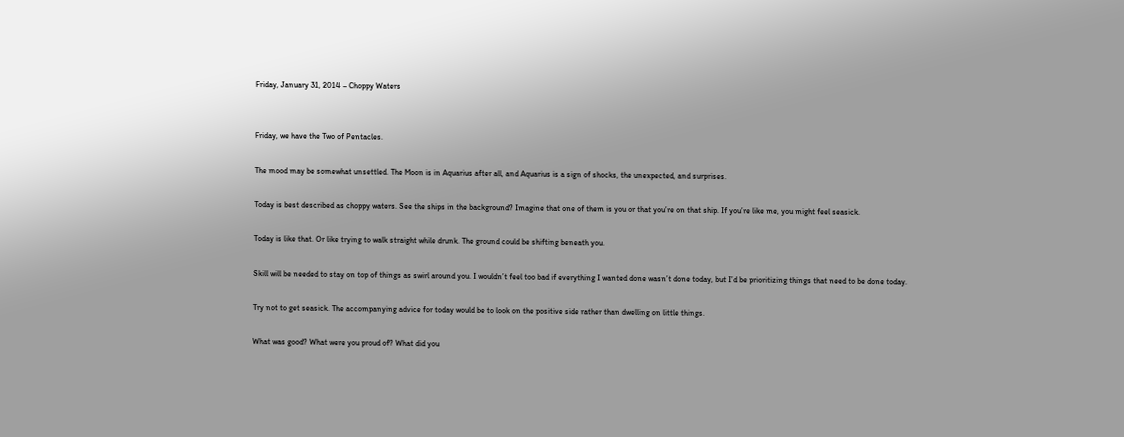Friday, January 31, 2014 – Choppy Waters


Friday, we have the Two of Pentacles.

The mood may be somewhat unsettled. The Moon is in Aquarius after all, and Aquarius is a sign of shocks, the unexpected, and surprises.

Today is best described as choppy waters. See the ships in the background? Imagine that one of them is you or that you’re on that ship. If you’re like me, you might feel seasick.

Today is like that. Or like trying to walk straight while drunk. The ground could be shifting beneath you.

Skill will be needed to stay on top of things as swirl around you. I wouldn’t feel too bad if everything I wanted done wasn’t done today, but I’d be prioritizing things that need to be done today.

Try not to get seasick. The accompanying advice for today would be to look on the positive side rather than dwelling on little things.

What was good? What were you proud of? What did you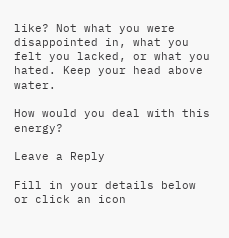like? Not what you were disappointed in, what you felt you lacked, or what you hated. Keep your head above water.

How would you deal with this energy?

Leave a Reply

Fill in your details below or click an icon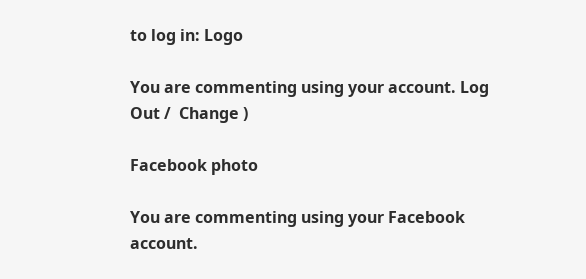to log in: Logo

You are commenting using your account. Log Out /  Change )

Facebook photo

You are commenting using your Facebook account.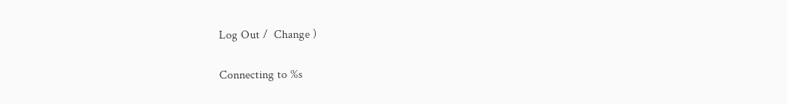Log Out /  Change )

Connecting to %s